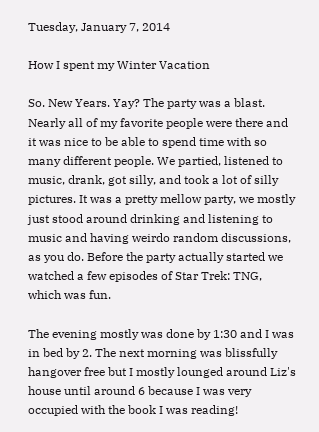Tuesday, January 7, 2014

How I spent my Winter Vacation

So. New Years. Yay? The party was a blast. Nearly all of my favorite people were there and it was nice to be able to spend time with so many different people. We partied, listened to music, drank, got silly, and took a lot of silly pictures. It was a pretty mellow party, we mostly just stood around drinking and listening to music and having weirdo random discussions, as you do. Before the party actually started we watched a few episodes of Star Trek: TNG, which was fun.

The evening mostly was done by 1:30 and I was in bed by 2. The next morning was blissfully hangover free but I mostly lounged around Liz's house until around 6 because I was very occupied with the book I was reading!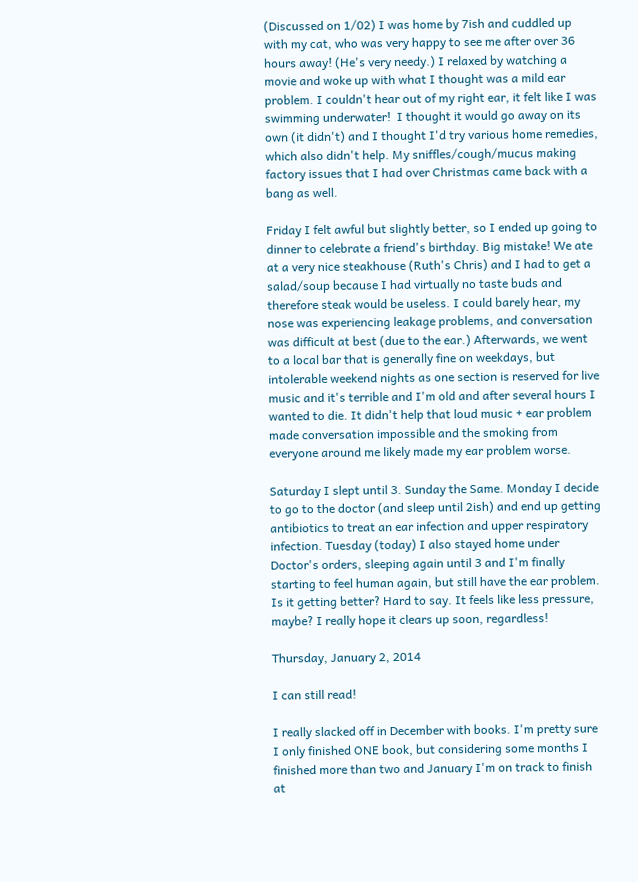(Discussed on 1/02) I was home by 7ish and cuddled up with my cat, who was very happy to see me after over 36 hours away! (He's very needy.) I relaxed by watching a movie and woke up with what I thought was a mild ear problem. I couldn't hear out of my right ear, it felt like I was swimming underwater!  I thought it would go away on its own (it didn't) and I thought I'd try various home remedies, which also didn't help. My sniffles/cough/mucus making factory issues that I had over Christmas came back with a bang as well.

Friday I felt awful but slightly better, so I ended up going to dinner to celebrate a friend's birthday. Big mistake! We ate at a very nice steakhouse (Ruth's Chris) and I had to get a salad/soup because I had virtually no taste buds and therefore steak would be useless. I could barely hear, my nose was experiencing leakage problems, and conversation was difficult at best (due to the ear.) Afterwards, we went to a local bar that is generally fine on weekdays, but intolerable weekend nights as one section is reserved for live music and it's terrible and I'm old and after several hours I wanted to die. It didn't help that loud music + ear problem made conversation impossible and the smoking from everyone around me likely made my ear problem worse.

Saturday I slept until 3. Sunday the Same. Monday I decide to go to the doctor (and sleep until 2ish) and end up getting antibiotics to treat an ear infection and upper respiratory infection. Tuesday (today) I also stayed home under Doctor's orders, sleeping again until 3 and I'm finally starting to feel human again, but still have the ear problem. Is it getting better? Hard to say. It feels like less pressure, maybe? I really hope it clears up soon, regardless!

Thursday, January 2, 2014

I can still read!

I really slacked off in December with books. I'm pretty sure I only finished ONE book, but considering some months I finished more than two and January I'm on track to finish at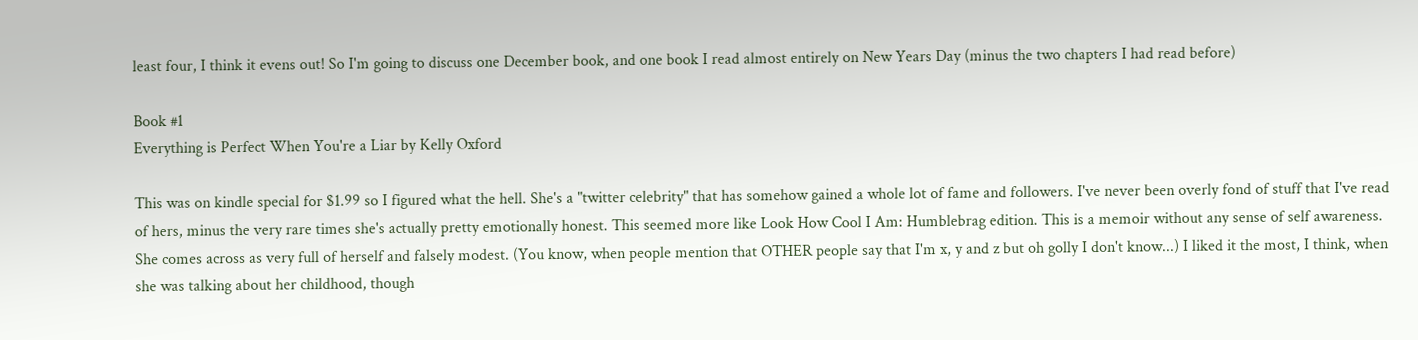least four, I think it evens out! So I'm going to discuss one December book, and one book I read almost entirely on New Years Day (minus the two chapters I had read before)

Book #1
Everything is Perfect When You're a Liar by Kelly Oxford

This was on kindle special for $1.99 so I figured what the hell. She's a "twitter celebrity" that has somehow gained a whole lot of fame and followers. I've never been overly fond of stuff that I've read of hers, minus the very rare times she's actually pretty emotionally honest. This seemed more like Look How Cool I Am: Humblebrag edition. This is a memoir without any sense of self awareness. She comes across as very full of herself and falsely modest. (You know, when people mention that OTHER people say that I'm x, y and z but oh golly I don't know...) I liked it the most, I think, when she was talking about her childhood, though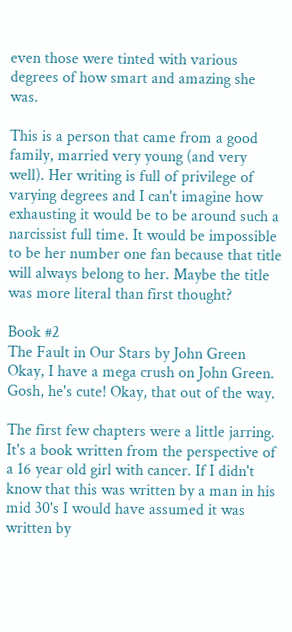even those were tinted with various degrees of how smart and amazing she was.

This is a person that came from a good family, married very young (and very well). Her writing is full of privilege of varying degrees and I can't imagine how exhausting it would be to be around such a narcissist full time. It would be impossible to be her number one fan because that title will always belong to her. Maybe the title was more literal than first thought?

Book #2
The Fault in Our Stars by John Green
Okay, I have a mega crush on John Green. Gosh, he's cute! Okay, that out of the way.

The first few chapters were a little jarring. It's a book written from the perspective of a 16 year old girl with cancer. If I didn't know that this was written by a man in his mid 30's I would have assumed it was written by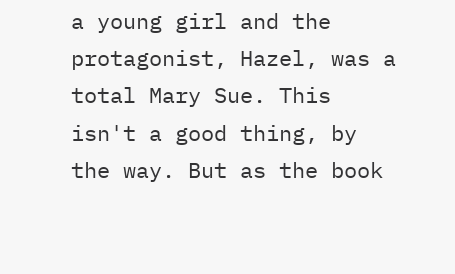a young girl and the protagonist, Hazel, was a total Mary Sue. This isn't a good thing, by the way. But as the book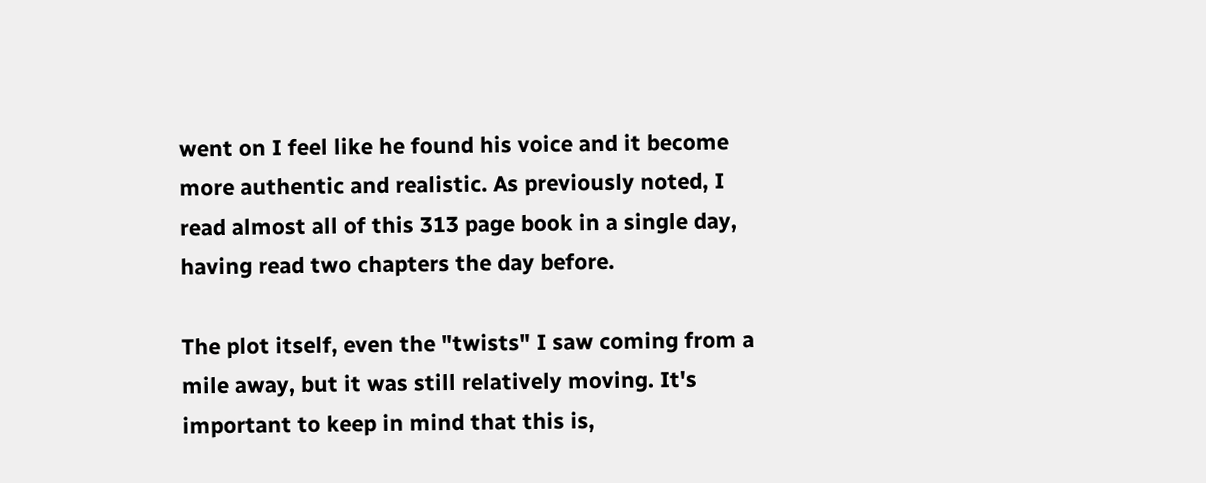went on I feel like he found his voice and it become more authentic and realistic. As previously noted, I read almost all of this 313 page book in a single day, having read two chapters the day before.

The plot itself, even the "twists" I saw coming from a mile away, but it was still relatively moving. It's important to keep in mind that this is,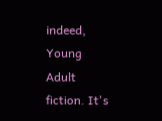indeed, Young Adult fiction. It's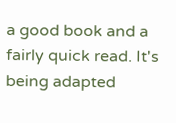a good book and a fairly quick read. It's being adapted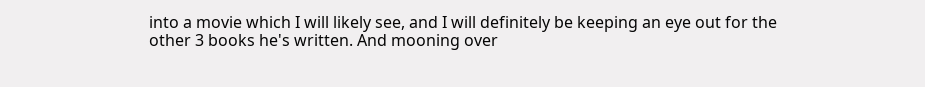into a movie which I will likely see, and I will definitely be keeping an eye out for the other 3 books he's written. And mooning over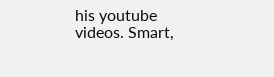his youtube videos. Smart,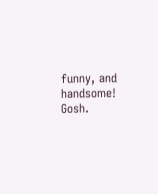funny, and handsome! Gosh.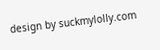design by suckmylolly.com